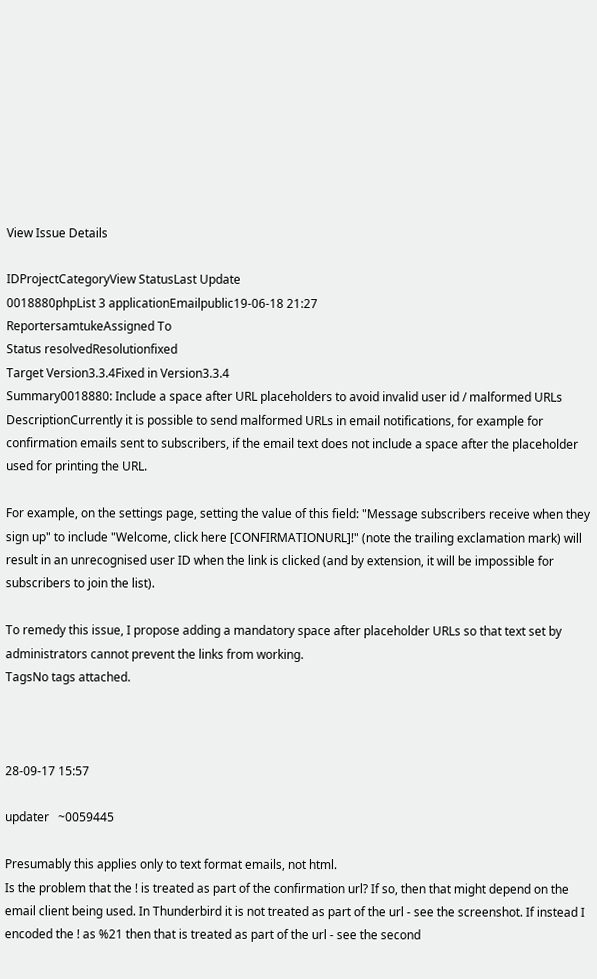View Issue Details

IDProjectCategoryView StatusLast Update
0018880phpList 3 applicationEmailpublic19-06-18 21:27
ReportersamtukeAssigned To
Status resolvedResolutionfixed
Target Version3.3.4Fixed in Version3.3.4
Summary0018880: Include a space after URL placeholders to avoid invalid user id / malformed URLs
DescriptionCurrently it is possible to send malformed URLs in email notifications, for example for confirmation emails sent to subscribers, if the email text does not include a space after the placeholder used for printing the URL.

For example, on the settings page, setting the value of this field: "Message subscribers receive when they sign up" to include "Welcome, click here [CONFIRMATIONURL]!" (note the trailing exclamation mark) will result in an unrecognised user ID when the link is clicked (and by extension, it will be impossible for subscribers to join the list).

To remedy this issue, I propose adding a mandatory space after placeholder URLs so that text set by administrators cannot prevent the links from working.
TagsNo tags attached.



28-09-17 15:57

updater   ~0059445

Presumably this applies only to text format emails, not html.
Is the problem that the ! is treated as part of the confirmation url? If so, then that might depend on the email client being used. In Thunderbird it is not treated as part of the url - see the screenshot. If instead I encoded the ! as %21 then that is treated as part of the url - see the second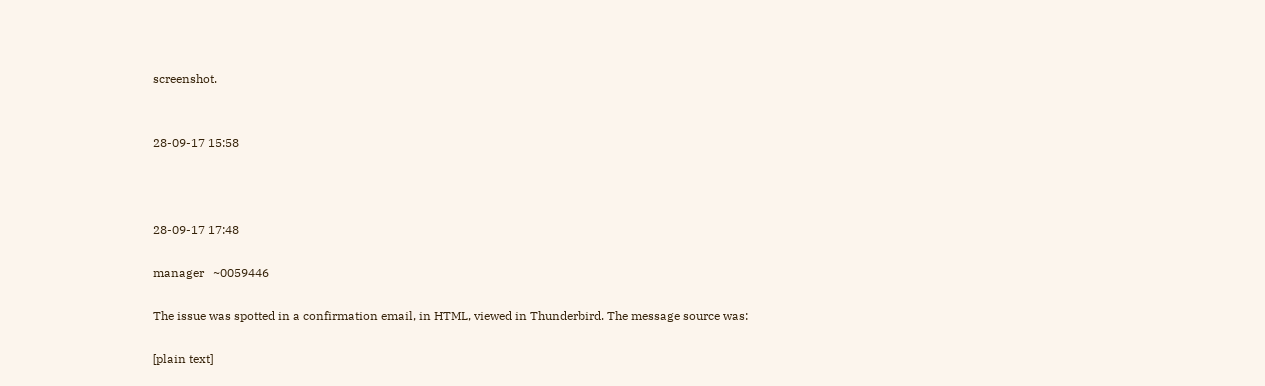screenshot.


28-09-17 15:58



28-09-17 17:48

manager   ~0059446

The issue was spotted in a confirmation email, in HTML, viewed in Thunderbird. The message source was:

[plain text]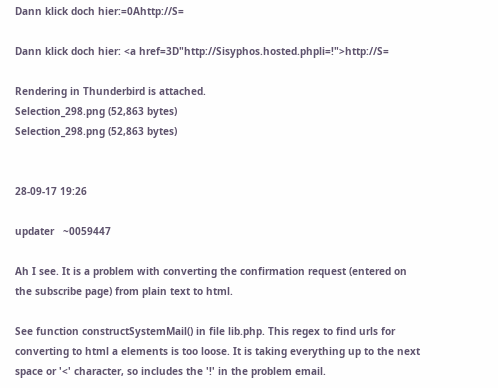Dann klick doch hier:=0Ahttp://S=

Dann klick doch hier: <a href=3D"http://Sisyphos.hosted.phpli=!">http://S=

Rendering in Thunderbird is attached.
Selection_298.png (52,863 bytes)
Selection_298.png (52,863 bytes)


28-09-17 19:26

updater   ~0059447

Ah I see. It is a problem with converting the confirmation request (entered on the subscribe page) from plain text to html.

See function constructSystemMail() in file lib.php. This regex to find urls for converting to html a elements is too loose. It is taking everything up to the next space or '<' character, so includes the '!' in the problem email.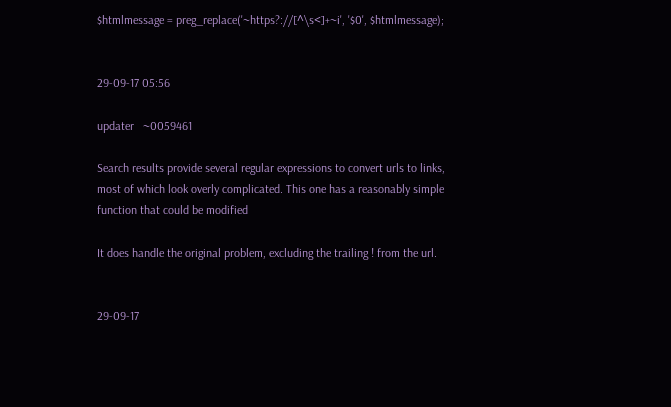$htmlmessage = preg_replace('~https?://[^\s<]+~i', '$0', $htmlmessage);


29-09-17 05:56

updater   ~0059461

Search results provide several regular expressions to convert urls to links, most of which look overly complicated. This one has a reasonably simple function that could be modified

It does handle the original problem, excluding the trailing ! from the url.


29-09-17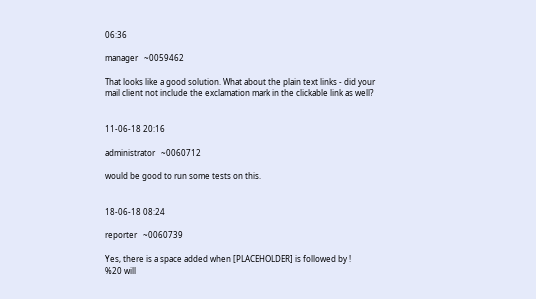06:36

manager   ~0059462

That looks like a good solution. What about the plain text links - did your mail client not include the exclamation mark in the clickable link as well?


11-06-18 20:16

administrator   ~0060712

would be good to run some tests on this.


18-06-18 08:24

reporter   ~0060739

Yes, there is a space added when [PLACEHOLDER] is followed by !
%20 will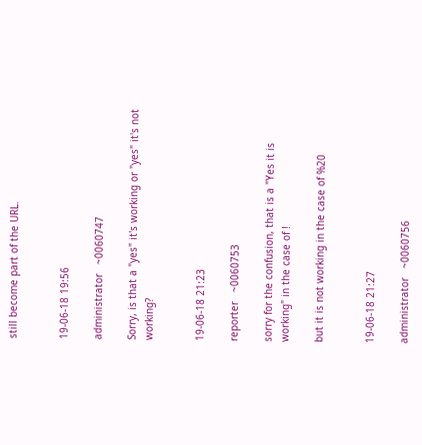still become part of the URL.


19-06-18 19:56

administrator   ~0060747

Sorry, is that a "yes" it's working or "yes" it's not working?


19-06-18 21:23

reporter   ~0060753

sorry for the confusion, that is a "Yes it is working" in the case of !

but it is not working in the case of %20


19-06-18 21:27

administrator   ~0060756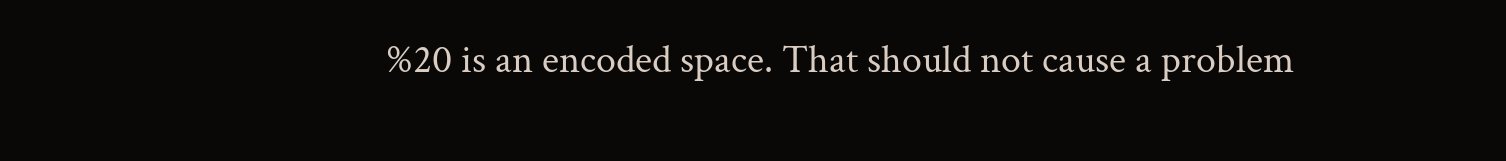%20 is an encoded space. That should not cause a problem